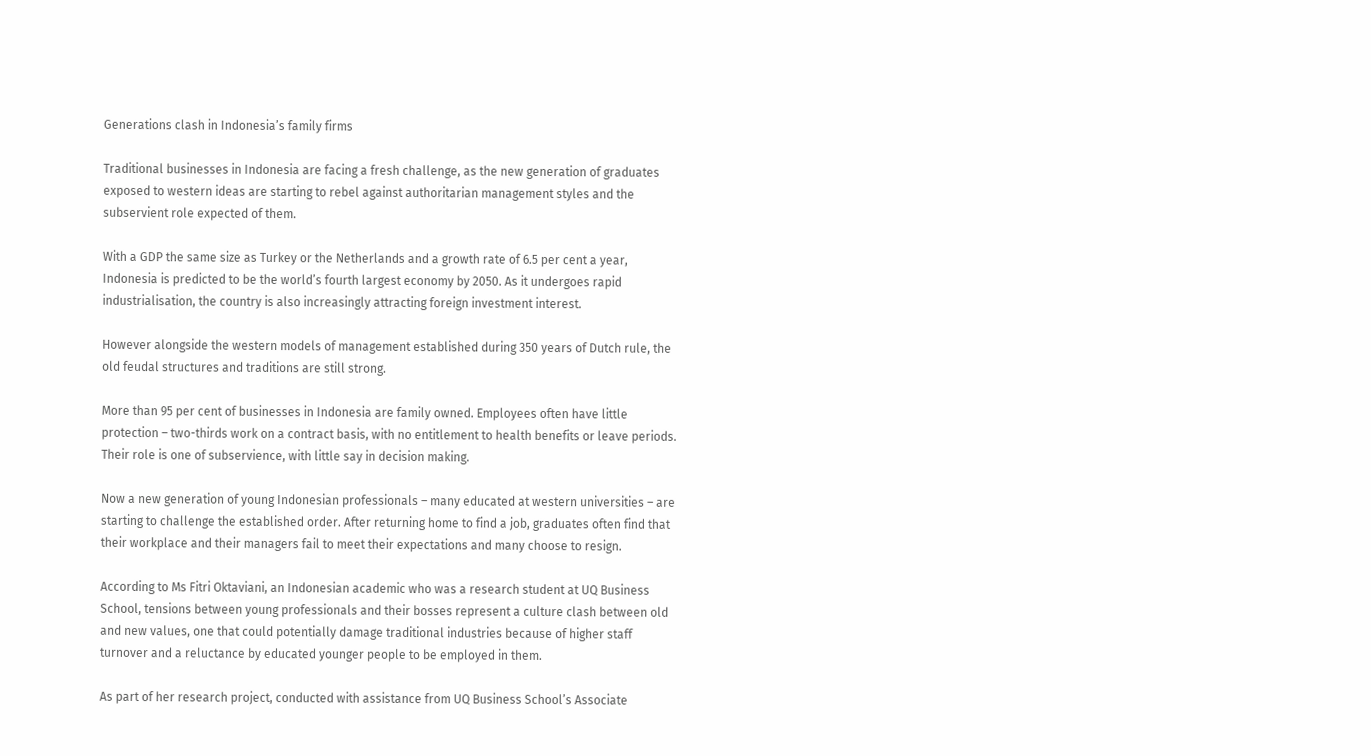Generations clash in Indonesia’s family firms

Traditional businesses in Indonesia are facing a fresh challenge, as the new generation of graduates exposed to western ideas are starting to rebel against authoritarian management styles and the subservient role expected of them.

With a GDP the same size as Turkey or the Netherlands and a growth rate of 6.5 per cent a year, Indonesia is predicted to be the world’s fourth largest economy by 2050. As it undergoes rapid industrialisation, the country is also increasingly attracting foreign investment interest.

However alongside the western models of management established during 350 years of Dutch rule, the old feudal structures and traditions are still strong.

More than 95 per cent of businesses in Indonesia are family owned. Employees often have little protection – two-thirds work on a contract basis, with no entitlement to health benefits or leave periods. Their role is one of subservience, with little say in decision making.

Now a new generation of young Indonesian professionals – many educated at western universities – are starting to challenge the established order. After returning home to find a job, graduates often find that their workplace and their managers fail to meet their expectations and many choose to resign.

According to Ms Fitri Oktaviani, an Indonesian academic who was a research student at UQ Business School, tensions between young professionals and their bosses represent a culture clash between old and new values, one that could potentially damage traditional industries because of higher staff turnover and a reluctance by educated younger people to be employed in them.

As part of her research project, conducted with assistance from UQ Business School’s Associate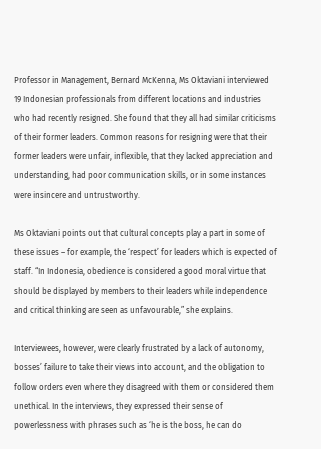Professor in Management, Bernard McKenna, Ms Oktaviani interviewed 19 Indonesian professionals from different locations and industries who had recently resigned. She found that they all had similar criticisms of their former leaders. Common reasons for resigning were that their former leaders were unfair, inflexible, that they lacked appreciation and understanding, had poor communication skills, or in some instances were insincere and untrustworthy.

Ms Oktaviani points out that cultural concepts play a part in some of these issues – for example, the ‘respect’ for leaders which is expected of staff. “In Indonesia, obedience is considered a good moral virtue that should be displayed by members to their leaders while independence and critical thinking are seen as unfavourable,” she explains.

Interviewees, however, were clearly frustrated by a lack of autonomy, bosses’ failure to take their views into account, and the obligation to follow orders even where they disagreed with them or considered them unethical. In the interviews, they expressed their sense of powerlessness with phrases such as ‘he is the boss, he can do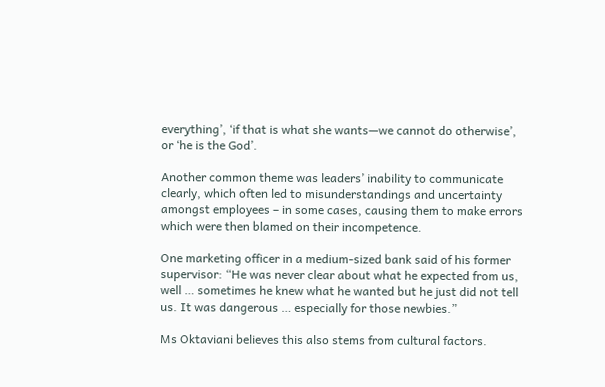everything’, ‘if that is what she wants—we cannot do otherwise’, or ‘he is the God’.

Another common theme was leaders’ inability to communicate clearly, which often led to misunderstandings and uncertainty amongst employees – in some cases, causing them to make errors which were then blamed on their incompetence.

One marketing officer in a medium-sized bank said of his former supervisor: “He was never clear about what he expected from us, well … sometimes he knew what he wanted but he just did not tell us. It was dangerous … especially for those newbies.”

Ms Oktaviani believes this also stems from cultural factors.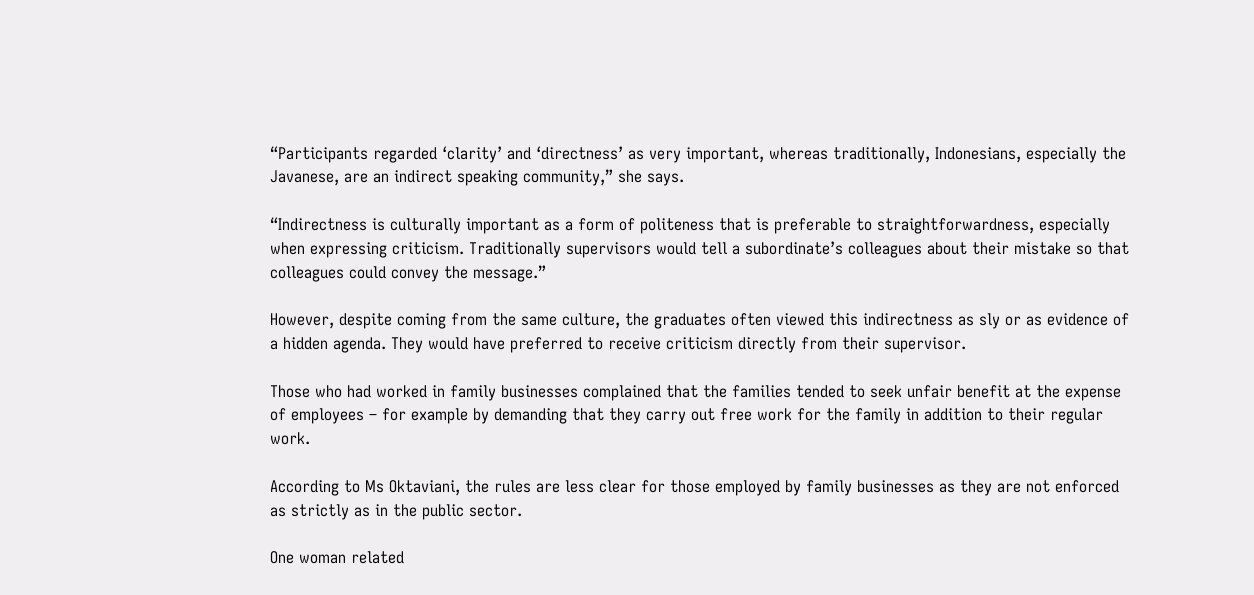“Participants regarded ‘clarity’ and ‘directness’ as very important, whereas traditionally, Indonesians, especially the Javanese, are an indirect speaking community,” she says.

“Indirectness is culturally important as a form of politeness that is preferable to straightforwardness, especially when expressing criticism. Traditionally supervisors would tell a subordinate’s colleagues about their mistake so that colleagues could convey the message.”

However, despite coming from the same culture, the graduates often viewed this indirectness as sly or as evidence of a hidden agenda. They would have preferred to receive criticism directly from their supervisor.

Those who had worked in family businesses complained that the families tended to seek unfair benefit at the expense of employees – for example by demanding that they carry out free work for the family in addition to their regular work.

According to Ms Oktaviani, the rules are less clear for those employed by family businesses as they are not enforced as strictly as in the public sector.

One woman related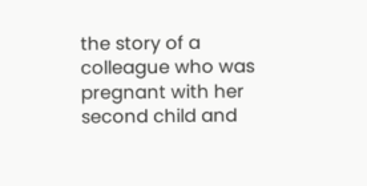the story of a colleague who was pregnant with her second child and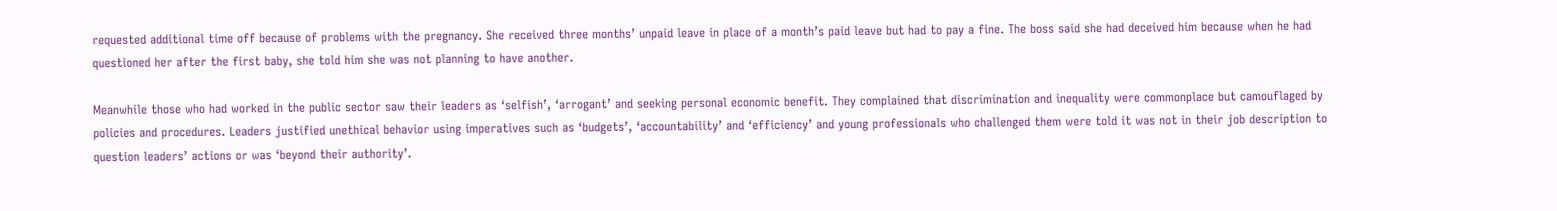requested additional time off because of problems with the pregnancy. She received three months’ unpaid leave in place of a month’s paid leave but had to pay a fine. The boss said she had deceived him because when he had questioned her after the first baby, she told him she was not planning to have another.

Meanwhile those who had worked in the public sector saw their leaders as ‘selfish’, ‘arrogant’ and seeking personal economic benefit. They complained that discrimination and inequality were commonplace but camouflaged by policies and procedures. Leaders justified unethical behavior using imperatives such as ‘budgets’, ‘accountability’ and ‘efficiency’ and young professionals who challenged them were told it was not in their job description to question leaders’ actions or was ‘beyond their authority’.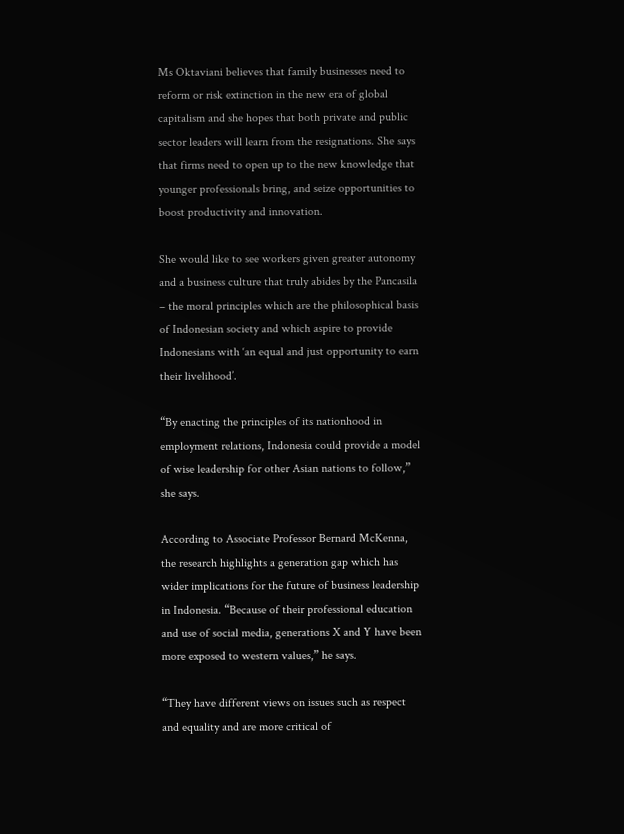Ms Oktaviani believes that family businesses need to reform or risk extinction in the new era of global capitalism and she hopes that both private and public sector leaders will learn from the resignations. She says that firms need to open up to the new knowledge that younger professionals bring, and seize opportunities to boost productivity and innovation.

She would like to see workers given greater autonomy and a business culture that truly abides by the Pancasila – the moral principles which are the philosophical basis of Indonesian society and which aspire to provide Indonesians with ‘an equal and just opportunity to earn their livelihood’.

“By enacting the principles of its nationhood in employment relations, Indonesia could provide a model of wise leadership for other Asian nations to follow,” she says.

According to Associate Professor Bernard McKenna, the research highlights a generation gap which has wider implications for the future of business leadership in Indonesia. “Because of their professional education and use of social media, generations X and Y have been more exposed to western values,” he says.

“They have different views on issues such as respect and equality and are more critical of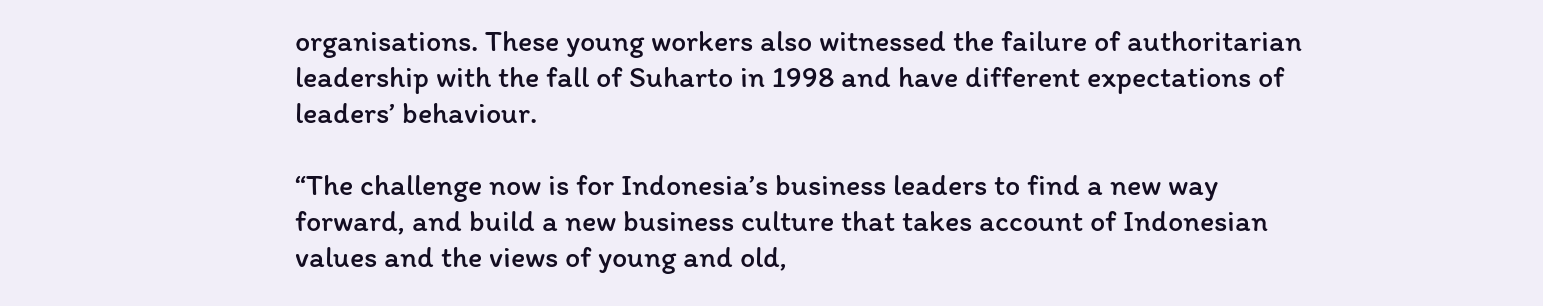organisations. These young workers also witnessed the failure of authoritarian leadership with the fall of Suharto in 1998 and have different expectations of leaders’ behaviour.

“The challenge now is for Indonesia’s business leaders to find a new way forward, and build a new business culture that takes account of Indonesian values and the views of young and old,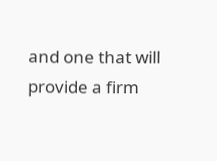and one that will provide a firm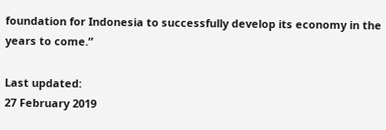foundation for Indonesia to successfully develop its economy in the years to come.”

Last updated:
27 February 2019